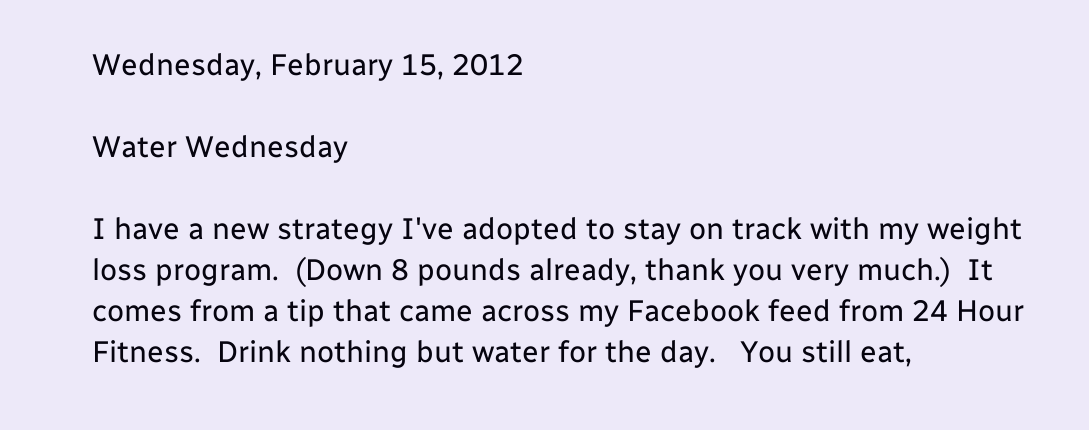Wednesday, February 15, 2012

Water Wednesday

I have a new strategy I've adopted to stay on track with my weight loss program.  (Down 8 pounds already, thank you very much.)  It comes from a tip that came across my Facebook feed from 24 Hour Fitness.  Drink nothing but water for the day.   You still eat,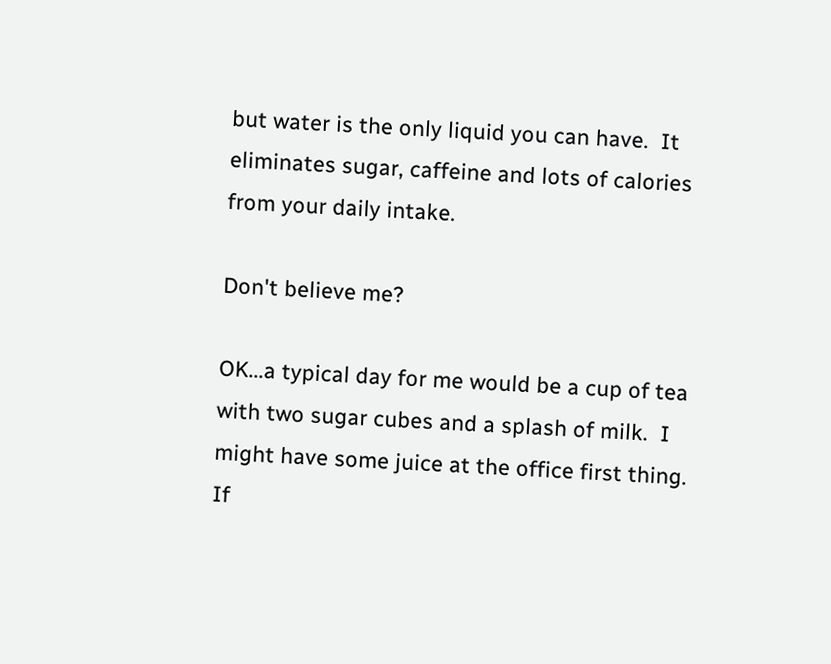but water is the only liquid you can have.  It eliminates sugar, caffeine and lots of calories from your daily intake.

Don't believe me?

OK...a typical day for me would be a cup of tea with two sugar cubes and a splash of milk.  I might have some juice at the office first thing.  If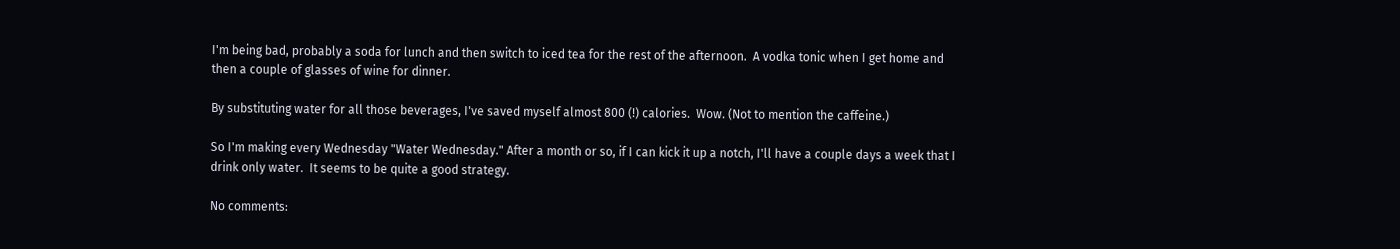I'm being bad, probably a soda for lunch and then switch to iced tea for the rest of the afternoon.  A vodka tonic when I get home and then a couple of glasses of wine for dinner.

By substituting water for all those beverages, I've saved myself almost 800 (!) calories.  Wow. (Not to mention the caffeine.)

So I'm making every Wednesday "Water Wednesday." After a month or so, if I can kick it up a notch, I'll have a couple days a week that I drink only water.  It seems to be quite a good strategy.

No comments: